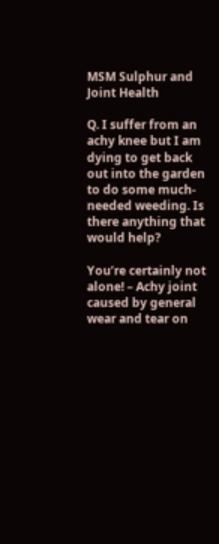MSM Sulphur and Joint Health

Q. I suffer from an achy knee but I am dying to get back out into the garden to do some much-needed weeding. Is there anything that would help?

You’re certainly not alone! – Achy joint caused by general wear and tear on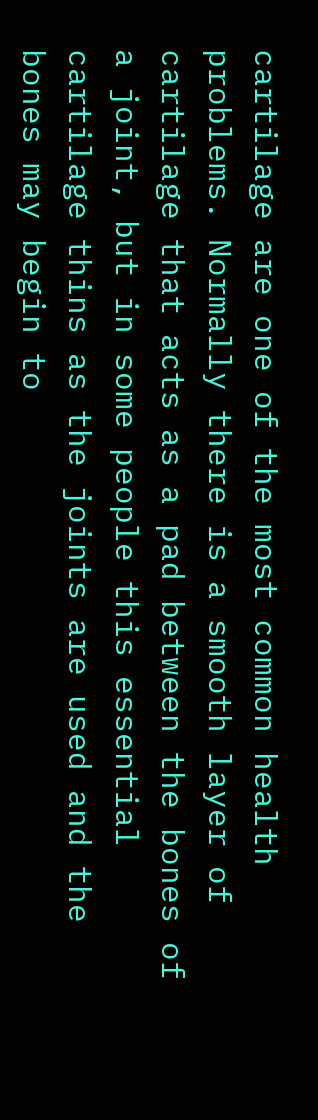cartilage are one of the most common health problems. Normally there is a smooth layer of cartilage that acts as a pad between the bones of a joint, but in some people this essential cartilage thins as the joints are used and the bones may begin to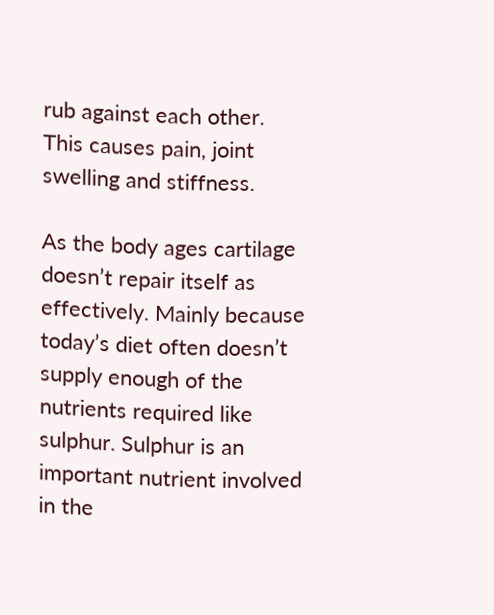rub against each other. This causes pain, joint swelling and stiffness.

As the body ages cartilage doesn’t repair itself as effectively. Mainly because today’s diet often doesn’t supply enough of the nutrients required like sulphur. Sulphur is an important nutrient involved in the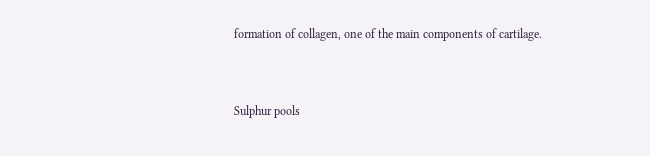formation of collagen, one of the main components of cartilage.


Sulphur pools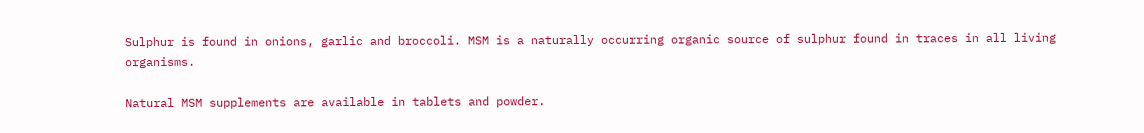Sulphur is found in onions, garlic and broccoli. MSM is a naturally occurring organic source of sulphur found in traces in all living organisms.

Natural MSM supplements are available in tablets and powder.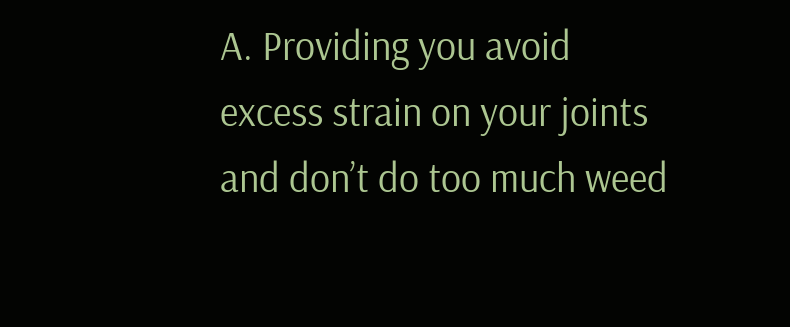A. Providing you avoid excess strain on your joints and don’t do too much weed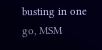busting in one go, MSM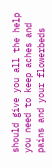should give you all the help you need to keep aches and pains and your flowerbeds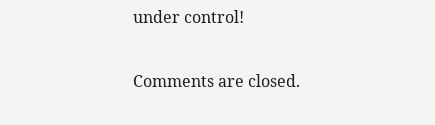under control!

Comments are closed.